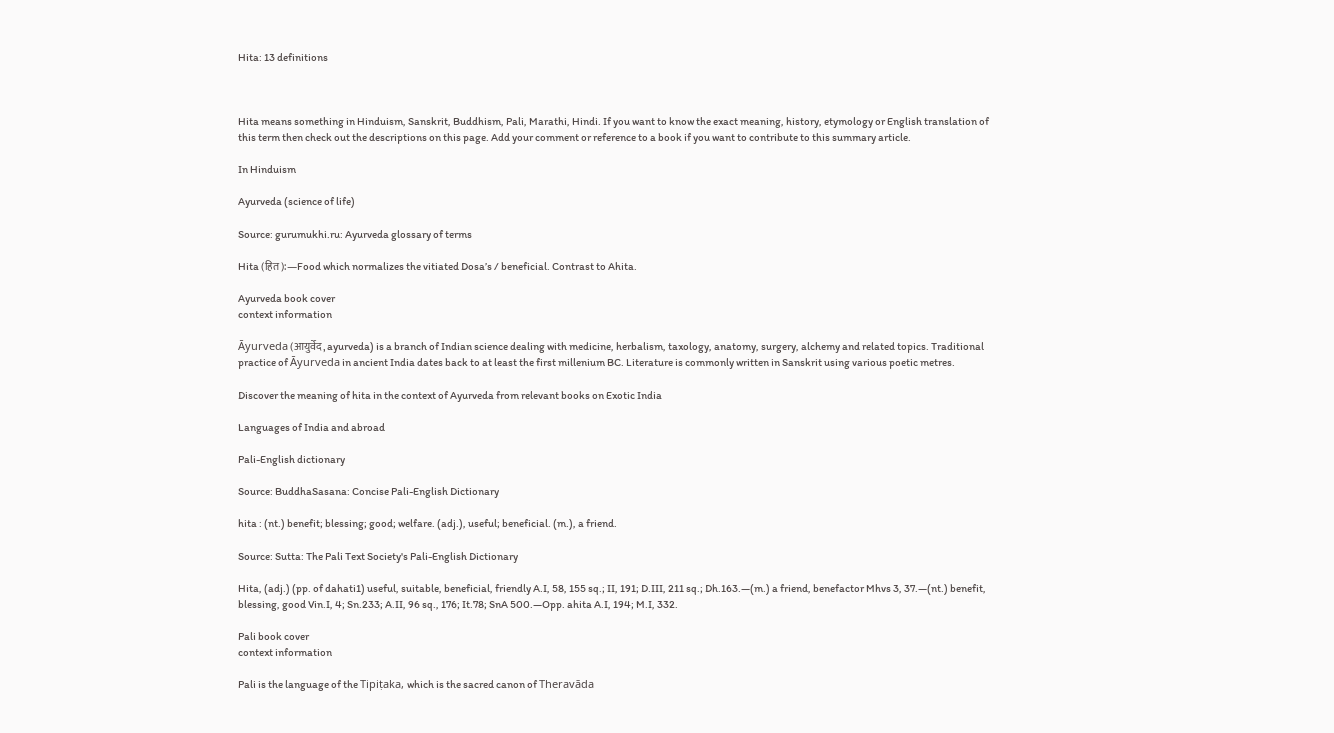Hita: 13 definitions



Hita means something in Hinduism, Sanskrit, Buddhism, Pali, Marathi, Hindi. If you want to know the exact meaning, history, etymology or English translation of this term then check out the descriptions on this page. Add your comment or reference to a book if you want to contribute to this summary article.

In Hinduism

Ayurveda (science of life)

Source: gurumukhi.ru: Ayurveda glossary of terms

Hita (हित):—Food which normalizes the vitiated Dosa’s / beneficial. Contrast to Ahita.

Ayurveda book cover
context information

Āyurveda (आयुर्वेद, ayurveda) is a branch of Indian science dealing with medicine, herbalism, taxology, anatomy, surgery, alchemy and related topics. Traditional practice of Āyurveda in ancient India dates back to at least the first millenium BC. Literature is commonly written in Sanskrit using various poetic metres.

Discover the meaning of hita in the context of Ayurveda from relevant books on Exotic India

Languages of India and abroad

Pali-English dictionary

Source: BuddhaSasana: Concise Pali-English Dictionary

hita : (nt.) benefit; blessing; good; welfare. (adj.), useful; beneficial. (m.), a friend.

Source: Sutta: The Pali Text Society's Pali-English Dictionary

Hita, (adj.) (pp. of dahati1) useful, suitable, beneficial, friendly A.I, 58, 155 sq.; II, 191; D.III, 211 sq.; Dh.163.—(m.) a friend, benefactor Mhvs 3, 37.—(nt.) benefit, blessing, good Vin.I, 4; Sn.233; A.II, 96 sq., 176; It.78; SnA 500.—Opp. ahita A.I, 194; M.I, 332.

Pali book cover
context information

Pali is the language of the Tipiṭaka, which is the sacred canon of Theravāda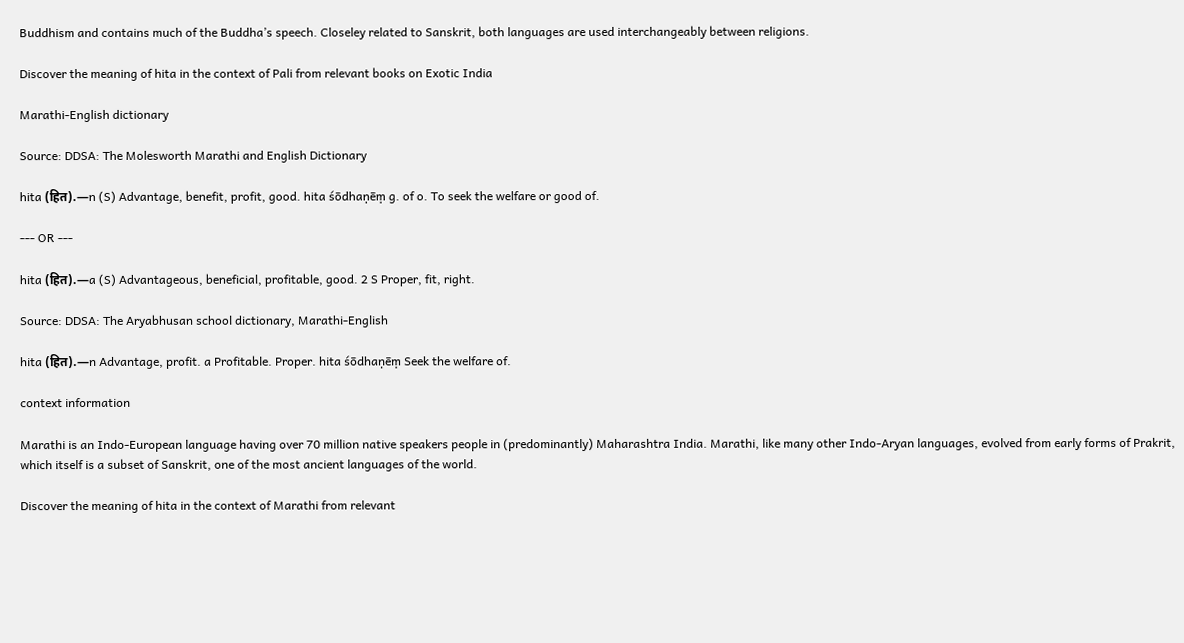Buddhism and contains much of the Buddha’s speech. Closeley related to Sanskrit, both languages are used interchangeably between religions.

Discover the meaning of hita in the context of Pali from relevant books on Exotic India

Marathi-English dictionary

Source: DDSA: The Molesworth Marathi and English Dictionary

hita (हित).—n (S) Advantage, benefit, profit, good. hita śōdhaṇēṃ g. of o. To seek the welfare or good of.

--- OR ---

hita (हित).—a (S) Advantageous, beneficial, profitable, good. 2 S Proper, fit, right.

Source: DDSA: The Aryabhusan school dictionary, Marathi-English

hita (हित).—n Advantage, profit. a Profitable. Proper. hita śōdhaṇēṃ Seek the welfare of.

context information

Marathi is an Indo-European language having over 70 million native speakers people in (predominantly) Maharashtra India. Marathi, like many other Indo-Aryan languages, evolved from early forms of Prakrit, which itself is a subset of Sanskrit, one of the most ancient languages of the world.

Discover the meaning of hita in the context of Marathi from relevant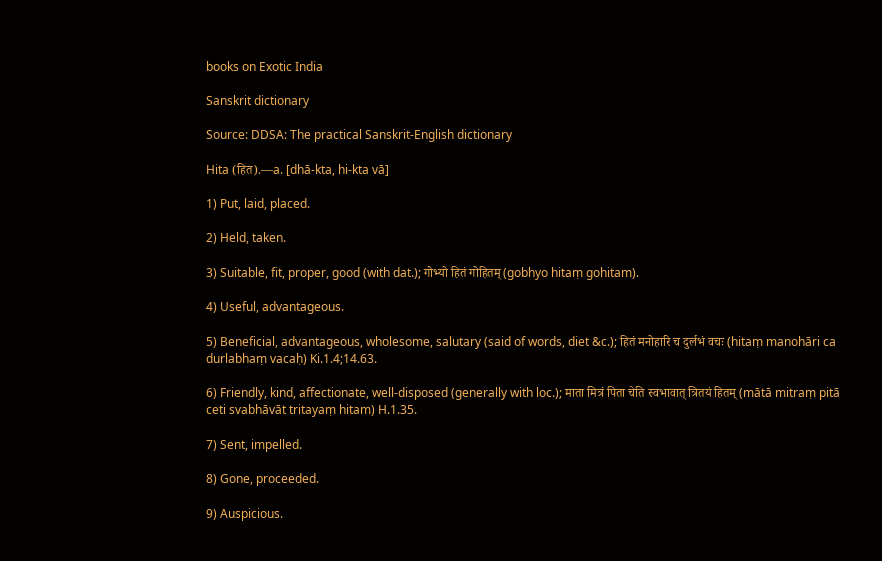books on Exotic India

Sanskrit dictionary

Source: DDSA: The practical Sanskrit-English dictionary

Hita (हित).—a. [dhā-kta, hi-kta vā]

1) Put, laid, placed.

2) Held, taken.

3) Suitable, fit, proper, good (with dat.); गोभ्यो हितं गोहितम् (gobhyo hitaṃ gohitam).

4) Useful, advantageous.

5) Beneficial, advantageous, wholesome, salutary (said of words, diet &c.); हितं मनोहारि च दुर्लभं वचः (hitaṃ manohāri ca durlabhaṃ vacaḥ) Ki.1.4;14.63.

6) Friendly, kind, affectionate, well-disposed (generally with loc.); माता मित्रं पिता चेति स्वभावात् त्रितयं हितम् (mātā mitraṃ pitā ceti svabhāvāt tritayaṃ hitam) H.1.35.

7) Sent, impelled.

8) Gone, proceeded.

9) Auspicious.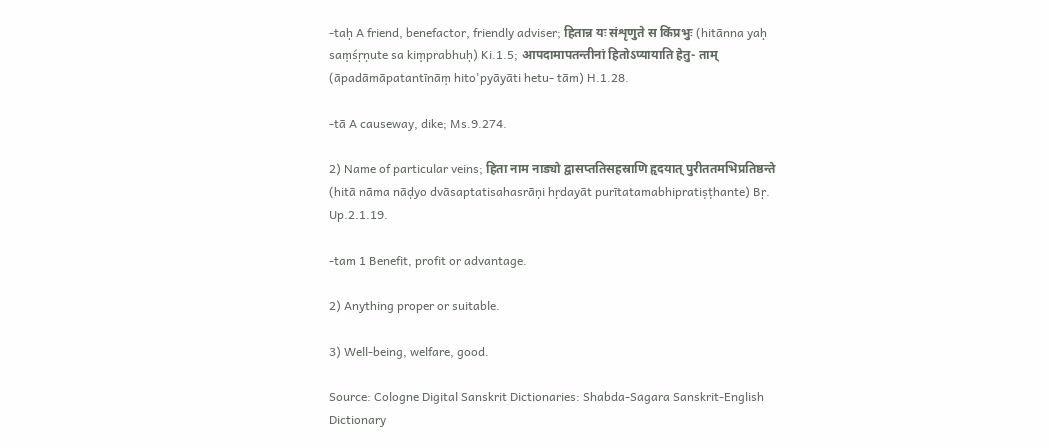-taḥ A friend, benefactor, friendly adviser; हितान्न यः संशृणुते स किंप्रभुः (hitānna yaḥ saṃśṛṇute sa kiṃprabhuḥ) Ki.1.5; आपदामापतन्तीनां हितोऽप्यायाति हेतु- ताम् (āpadāmāpatantīnāṃ hito'pyāyāti hetu- tām) H.1.28.

-tā A causeway, dike; Ms.9.274.

2) Name of particular veins; हिता नाम नाड्यो द्वासप्ततिसहस्राणि हृदयात् पुरीततमभिप्रतिष्ठन्ते (hitā nāma nāḍyo dvāsaptatisahasrāṇi hṛdayāt purītatamabhipratiṣṭhante) Bṛ. Up.2.1.19.

-tam 1 Benefit, profit or advantage.

2) Anything proper or suitable.

3) Well-being, welfare, good.

Source: Cologne Digital Sanskrit Dictionaries: Shabda-Sagara Sanskrit-English Dictionary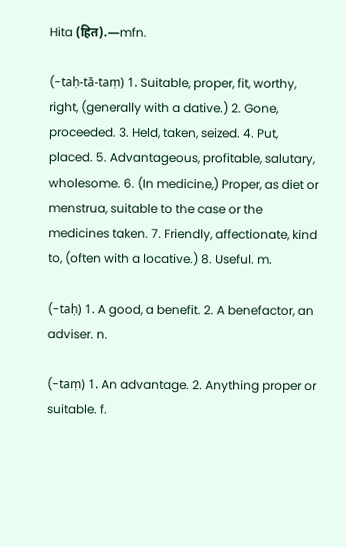Hita (हित).—mfn.

(-taḥ-tā-taṃ) 1. Suitable, proper, fit, worthy, right, (generally with a dative.) 2. Gone, proceeded. 3. Held, taken, seized. 4. Put, placed. 5. Advantageous, profitable, salutary, wholesome. 6. (In medicine,) Proper, as diet or menstrua, suitable to the case or the medicines taken. 7. Friendly, affectionate, kind to, (often with a locative.) 8. Useful. m.

(-taḥ) 1. A good, a benefit. 2. A benefactor, an adviser. n.

(-taṃ) 1. An advantage. 2. Anything proper or suitable. f.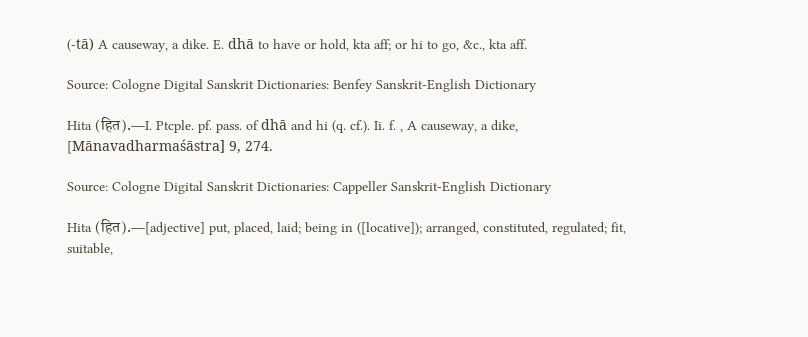(-tā) A causeway, a dike. E. dhā to have or hold, kta aff; or hi to go, &c., kta aff.

Source: Cologne Digital Sanskrit Dictionaries: Benfey Sanskrit-English Dictionary

Hita (हित).—I. Ptcple. pf. pass. of dhā and hi (q. cf.). Ii. f. , A causeway, a dike, [Mānavadharmaśāstra] 9, 274.

Source: Cologne Digital Sanskrit Dictionaries: Cappeller Sanskrit-English Dictionary

Hita (हित).—[adjective] put, placed, laid; being in ([locative]); arranged, constituted, regulated; fit, suitable,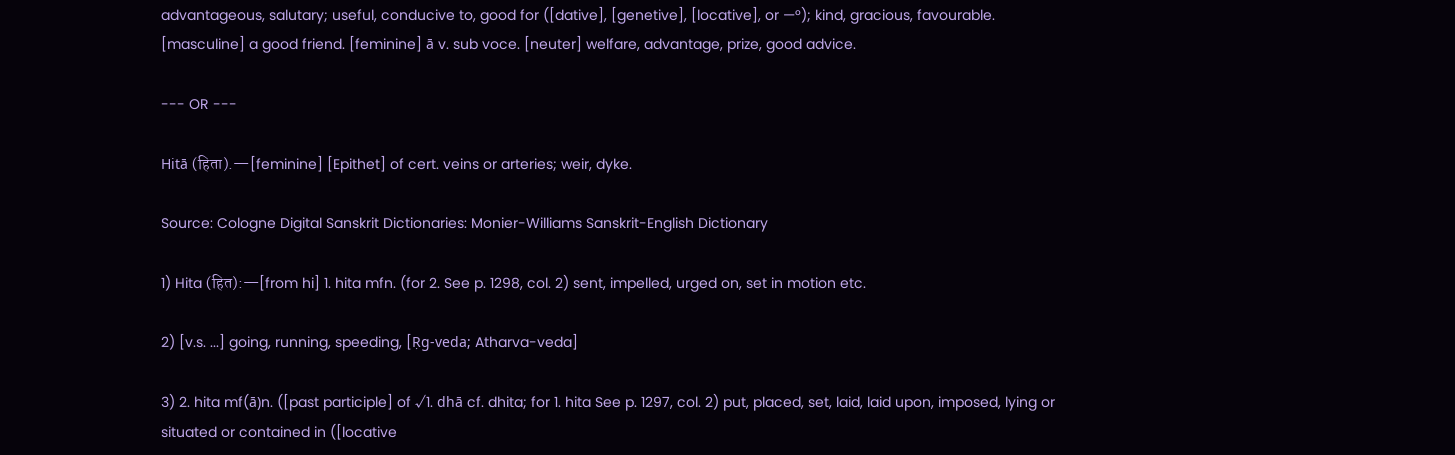advantageous, salutary; useful, conducive to, good for ([dative], [genetive], [locative], or —°); kind, gracious, favourable. [masculine] a good friend. [feminine] ā v. sub voce. [neuter] welfare, advantage, prize, good advice.

--- OR ---

Hitā (हिता).—[feminine] [Epithet] of cert. veins or arteries; weir, dyke.

Source: Cologne Digital Sanskrit Dictionaries: Monier-Williams Sanskrit-English Dictionary

1) Hita (हित):—[from hi] 1. hita mfn. (for 2. See p. 1298, col. 2) sent, impelled, urged on, set in motion etc.

2) [v.s. ...] going, running, speeding, [Ṛg-veda; Atharva-veda]

3) 2. hita mf(ā)n. ([past participle] of √1. dhā cf. dhita; for 1. hita See p. 1297, col. 2) put, placed, set, laid, laid upon, imposed, lying or situated or contained in ([locative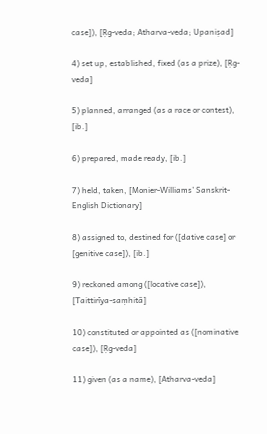case]), [Ṛg-veda; Atharva-veda; Upaniṣad]

4) set up, established, fixed (as a prize), [Ṛg-veda]

5) planned, arranged (as a race or contest), [ib.]

6) prepared, made ready, [ib.]

7) held, taken, [Monier-Williams’ Sanskrit-English Dictionary]

8) assigned to, destined for ([dative case] or [genitive case]), [ib.]

9) reckoned among ([locative case]), [Taittirīya-saṃhitā]

10) constituted or appointed as ([nominative case]), [Ṛg-veda]

11) given (as a name), [Atharva-veda]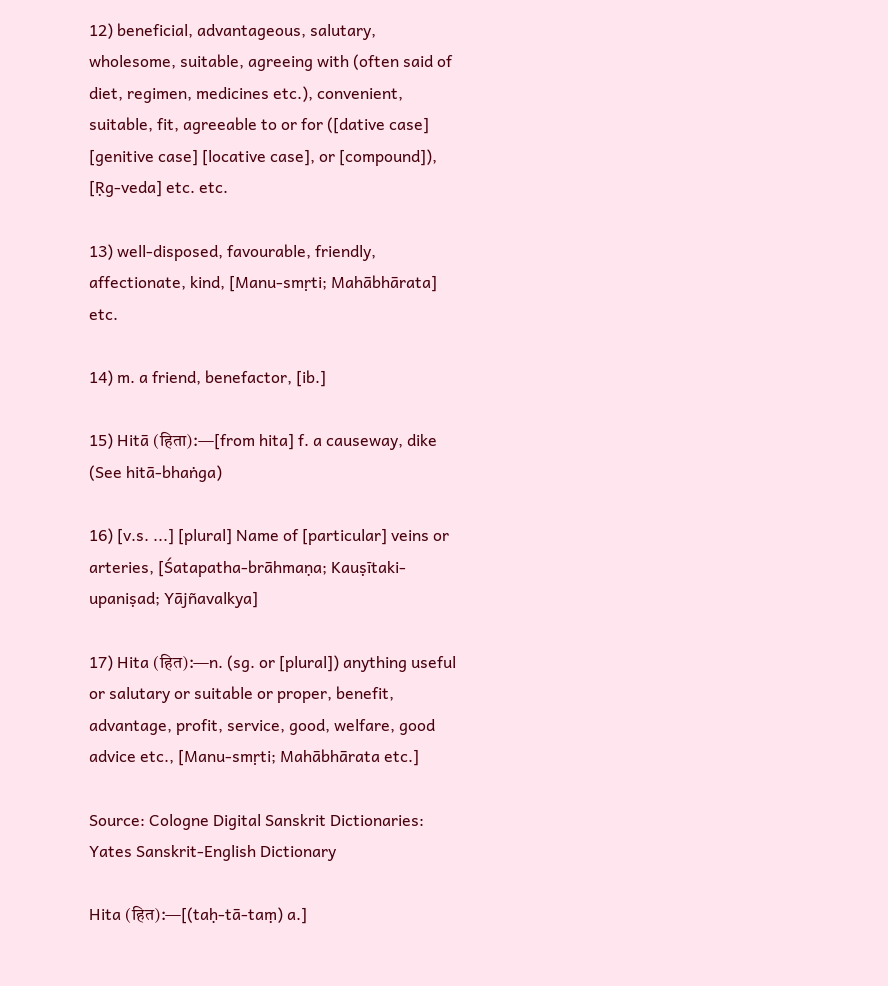12) beneficial, advantageous, salutary, wholesome, suitable, agreeing with (often said of diet, regimen, medicines etc.), convenient, suitable, fit, agreeable to or for ([dative case] [genitive case] [locative case], or [compound]), [Ṛg-veda] etc. etc.

13) well-disposed, favourable, friendly, affectionate, kind, [Manu-smṛti; Mahābhārata] etc.

14) m. a friend, benefactor, [ib.]

15) Hitā (हिता):—[from hita] f. a causeway, dike (See hitā-bhaṅga)

16) [v.s. ...] [plural] Name of [particular] veins or arteries, [Śatapatha-brāhmaṇa; Kauṣītaki-upaniṣad; Yājñavalkya]

17) Hita (हित):—n. (sg. or [plural]) anything useful or salutary or suitable or proper, benefit, advantage, profit, service, good, welfare, good advice etc., [Manu-smṛti; Mahābhārata etc.]

Source: Cologne Digital Sanskrit Dictionaries: Yates Sanskrit-English Dictionary

Hita (हित):—[(taḥ-tā-taṃ) a.]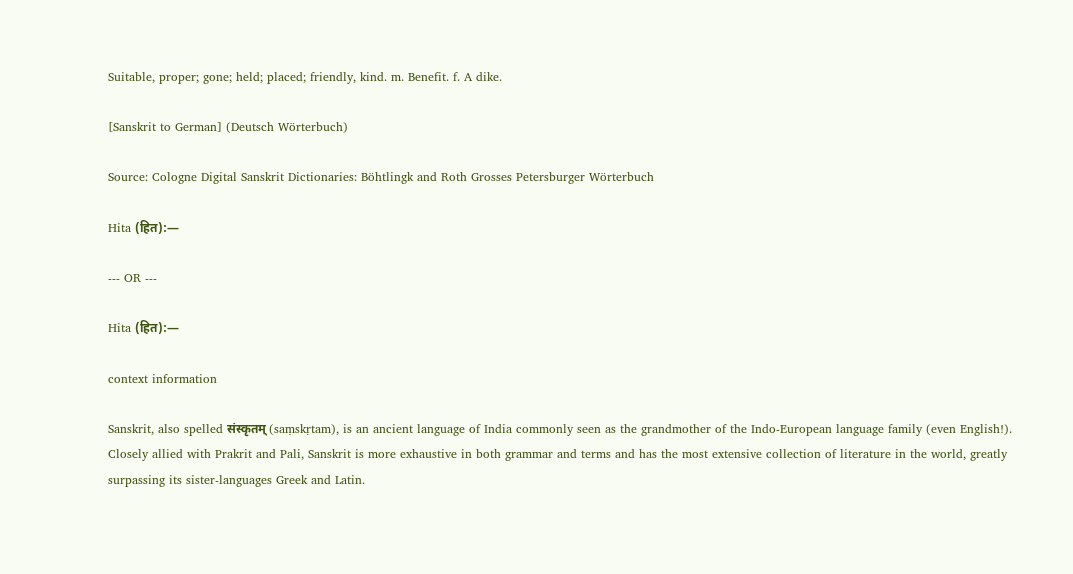Suitable, proper; gone; held; placed; friendly, kind. m. Benefit. f. A dike.

[Sanskrit to German] (Deutsch Wörterbuch)

Source: Cologne Digital Sanskrit Dictionaries: Böhtlingk and Roth Grosses Petersburger Wörterbuch

Hita (हित):—

--- OR ---

Hita (हित):—

context information

Sanskrit, also spelled संस्कृतम् (saṃskṛtam), is an ancient language of India commonly seen as the grandmother of the Indo-European language family (even English!). Closely allied with Prakrit and Pali, Sanskrit is more exhaustive in both grammar and terms and has the most extensive collection of literature in the world, greatly surpassing its sister-languages Greek and Latin.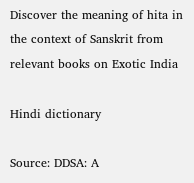Discover the meaning of hita in the context of Sanskrit from relevant books on Exotic India

Hindi dictionary

Source: DDSA: A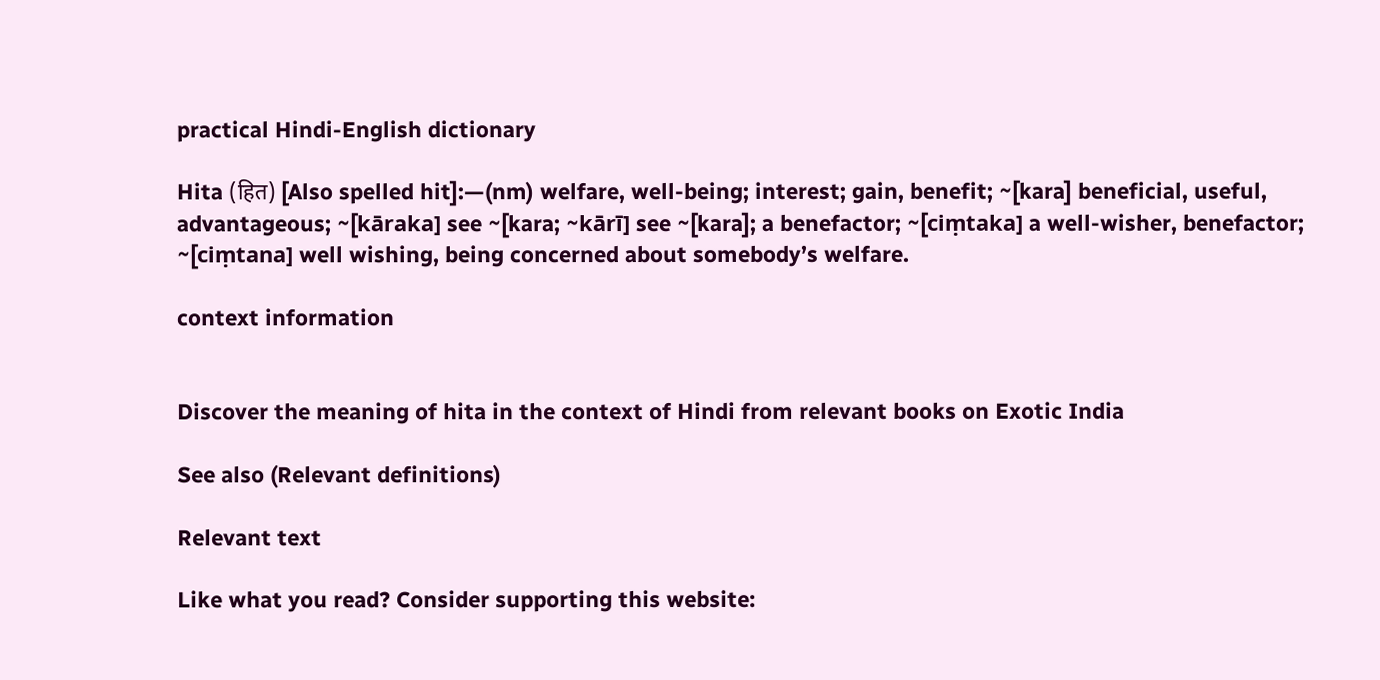practical Hindi-English dictionary

Hita (हित) [Also spelled hit]:—(nm) welfare, well-being; interest; gain, benefit; ~[kara] beneficial, useful, advantageous; ~[kāraka] see ~[kara; ~kārī] see ~[kara]; a benefactor; ~[ciṃtaka] a well-wisher, benefactor; ~[ciṃtana] well wishing, being concerned about somebody’s welfare.

context information


Discover the meaning of hita in the context of Hindi from relevant books on Exotic India

See also (Relevant definitions)

Relevant text

Like what you read? Consider supporting this website: